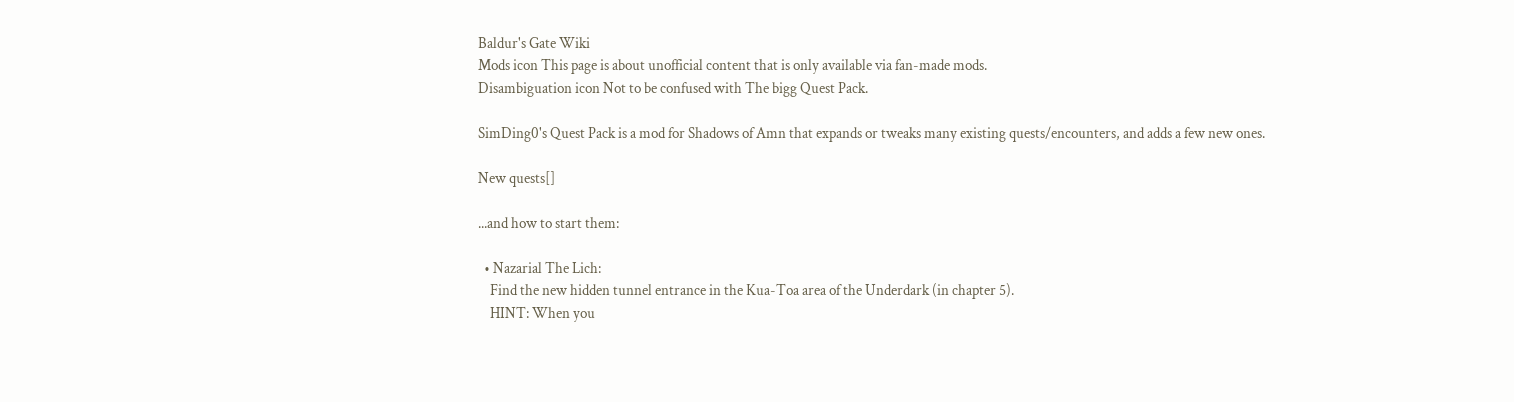Baldur's Gate Wiki
Mods icon This page is about unofficial content that is only available via fan-made mods.
Disambiguation icon Not to be confused with The bigg Quest Pack.

SimDing0's Quest Pack is a mod for Shadows of Amn that expands or tweaks many existing quests/encounters, and adds a few new ones.

New quests[]

...and how to start them:

  • Nazarial The Lich:
    Find the new hidden tunnel entrance in the Kua-Toa area of the Underdark (in chapter 5).
    HINT: When you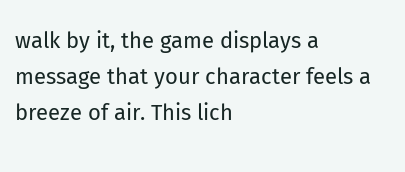walk by it, the game displays a message that your character feels a breeze of air. This lich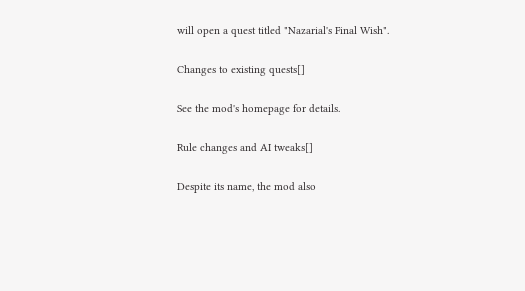will open a quest titled "Nazarial's Final Wish".

Changes to existing quests[]

See the mod's homepage for details.

Rule changes and AI tweaks[]

Despite its name, the mod also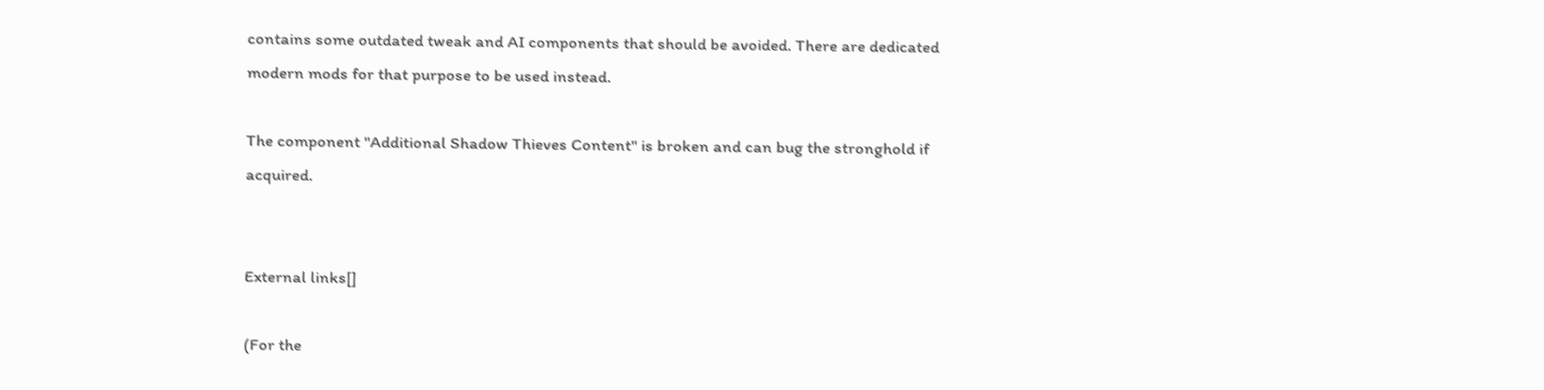contains some outdated tweak and AI components that should be avoided. There are dedicated modern mods for that purpose to be used instead.

The component "Additional Shadow Thieves Content" is broken and can bug the stronghold if acquired.


External links[]

(For the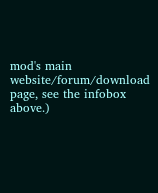mod's main website/forum/download page, see the infobox above.)